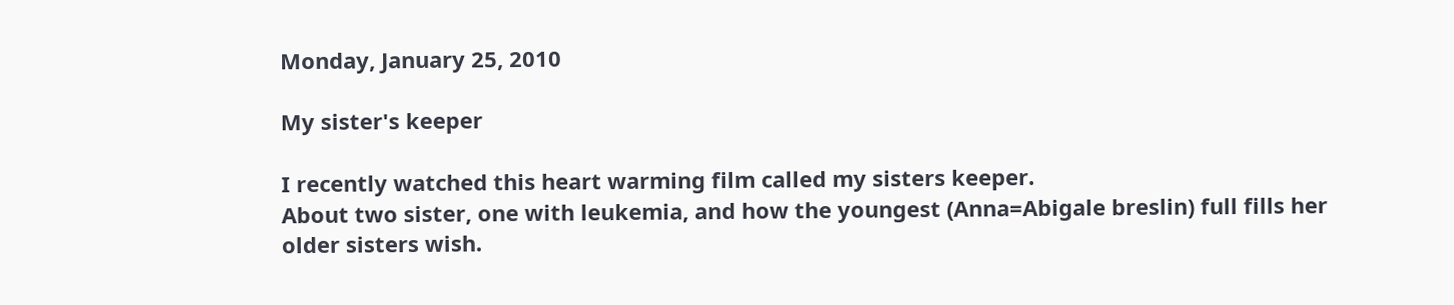Monday, January 25, 2010

My sister's keeper

I recently watched this heart warming film called my sisters keeper.
About two sister, one with leukemia, and how the youngest (Anna=Abigale breslin) full fills her older sisters wish.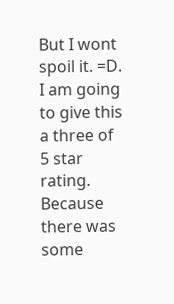But I wont spoil it. =D.
I am going to give this a three of 5 star rating.
Because there was some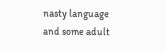nasty language and some adult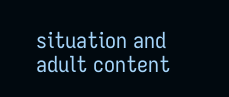situation and adult content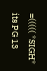=((((( *SIGH*
its PG 13